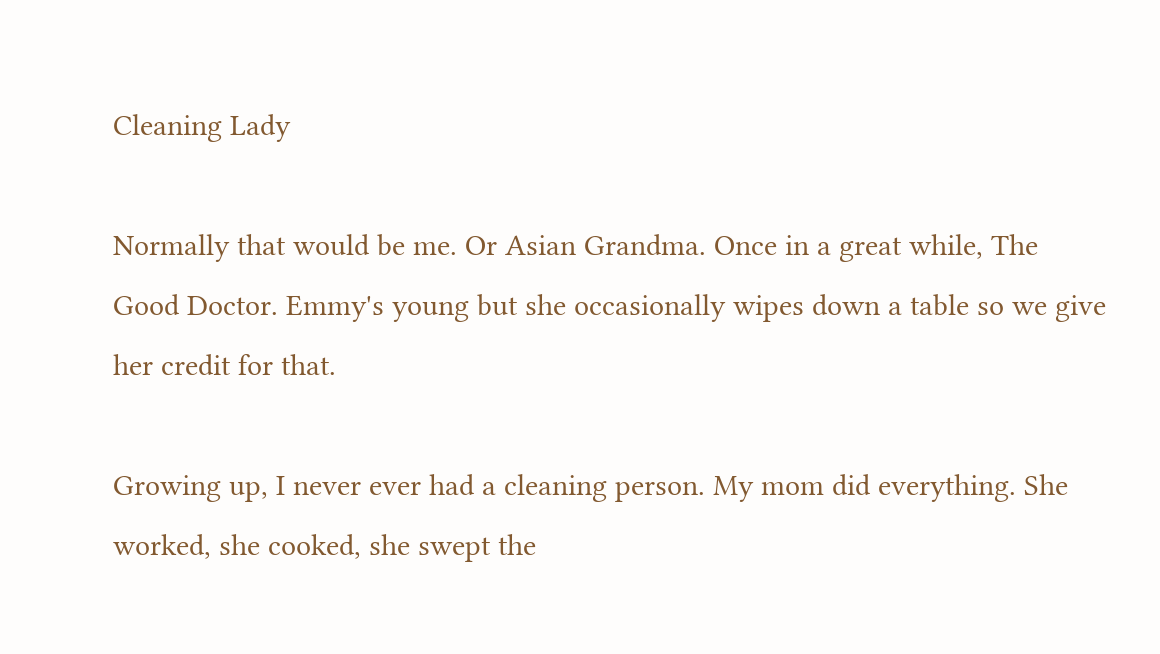Cleaning Lady

Normally that would be me. Or Asian Grandma. Once in a great while, The Good Doctor. Emmy's young but she occasionally wipes down a table so we give her credit for that.

Growing up, I never ever had a cleaning person. My mom did everything. She worked, she cooked, she swept the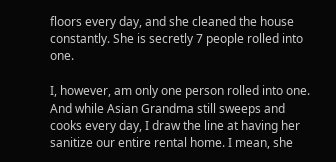floors every day, and she cleaned the house constantly. She is secretly 7 people rolled into one.

I, however, am only one person rolled into one. And while Asian Grandma still sweeps and cooks every day, I draw the line at having her sanitize our entire rental home. I mean, she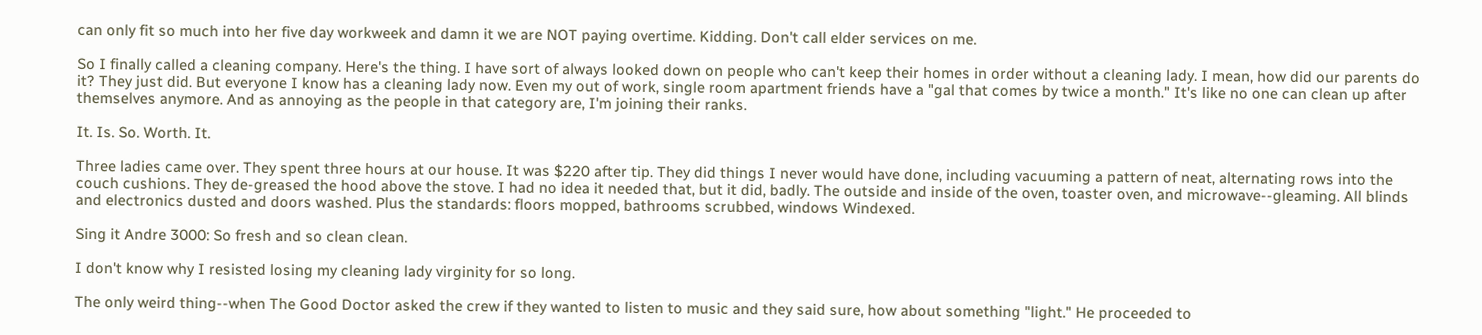can only fit so much into her five day workweek and damn it we are NOT paying overtime. Kidding. Don't call elder services on me.

So I finally called a cleaning company. Here's the thing. I have sort of always looked down on people who can't keep their homes in order without a cleaning lady. I mean, how did our parents do it? They just did. But everyone I know has a cleaning lady now. Even my out of work, single room apartment friends have a "gal that comes by twice a month." It's like no one can clean up after themselves anymore. And as annoying as the people in that category are, I'm joining their ranks.

It. Is. So. Worth. It.

Three ladies came over. They spent three hours at our house. It was $220 after tip. They did things I never would have done, including vacuuming a pattern of neat, alternating rows into the couch cushions. They de-greased the hood above the stove. I had no idea it needed that, but it did, badly. The outside and inside of the oven, toaster oven, and microwave--gleaming. All blinds and electronics dusted and doors washed. Plus the standards: floors mopped, bathrooms scrubbed, windows Windexed.

Sing it Andre 3000: So fresh and so clean clean.

I don't know why I resisted losing my cleaning lady virginity for so long.

The only weird thing--when The Good Doctor asked the crew if they wanted to listen to music and they said sure, how about something "light." He proceeded to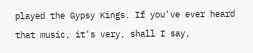played the Gypsy Kings. If you've ever heard that music, it's very, shall I say,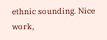ethnic sounding. Nice work,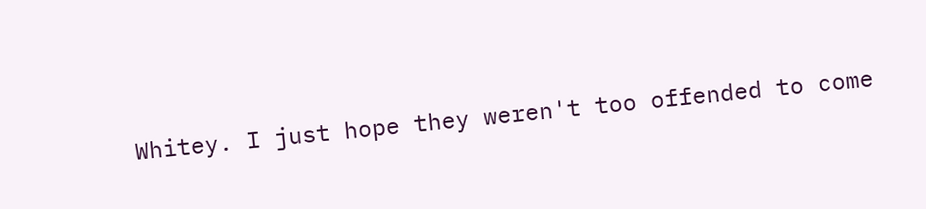Whitey. I just hope they weren't too offended to come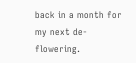back in a month for my next de-flowering.